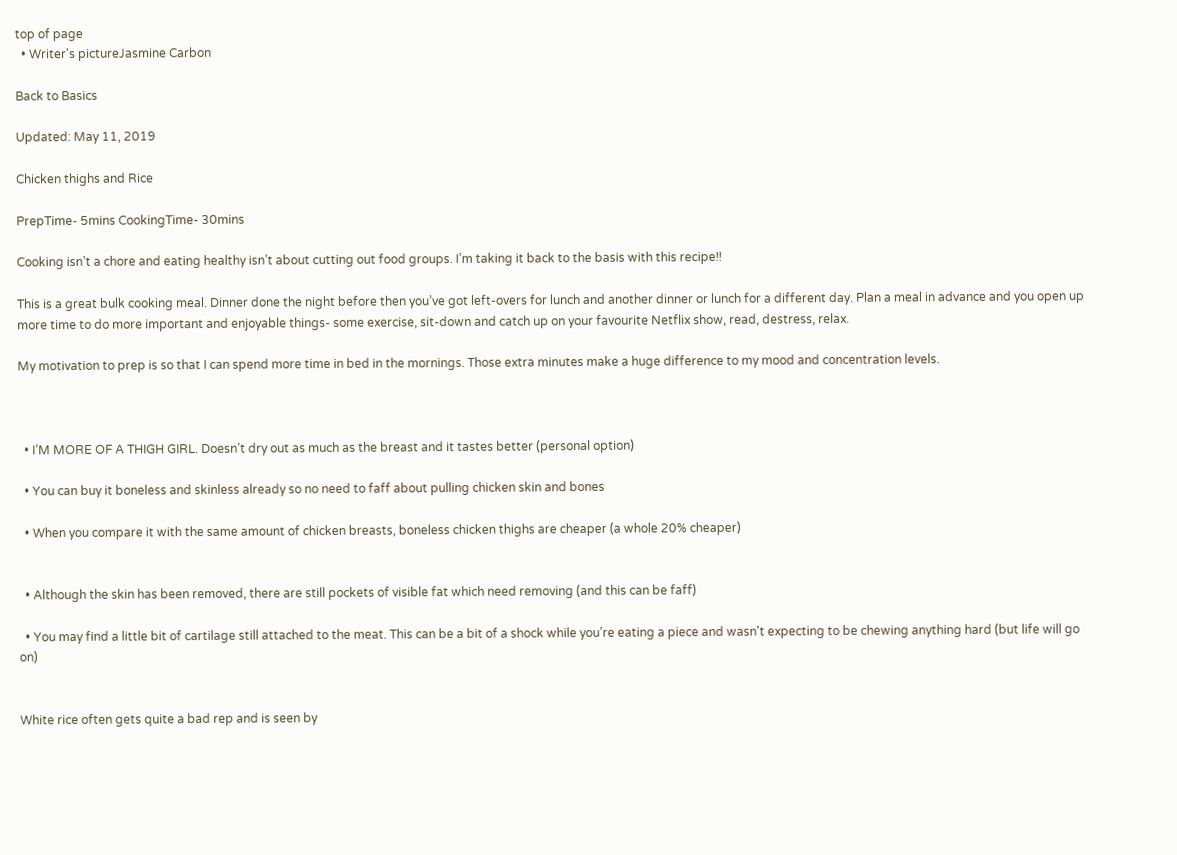top of page
  • Writer's pictureJasmine Carbon

Back to Basics

Updated: May 11, 2019

Chicken thighs and Rice

PrepTime- 5mins CookingTime- 30mins

Cooking isn’t a chore and eating healthy isn’t about cutting out food groups. I’m taking it back to the basis with this recipe!!

This is a great bulk cooking meal. Dinner done the night before then you’ve got left-overs for lunch and another dinner or lunch for a different day. Plan a meal in advance and you open up more time to do more important and enjoyable things- some exercise, sit-down and catch up on your favourite Netflix show, read, destress, relax.

My motivation to prep is so that I can spend more time in bed in the mornings. Those extra minutes make a huge difference to my mood and concentration levels.



  • I’M MORE OF A THIGH GIRL. Doesn’t dry out as much as the breast and it tastes better (personal option)

  • You can buy it boneless and skinless already so no need to faff about pulling chicken skin and bones

  • When you compare it with the same amount of chicken breasts, boneless chicken thighs are cheaper (a whole 20% cheaper)


  • Although the skin has been removed, there are still pockets of visible fat which need removing (and this can be faff)

  • You may find a little bit of cartilage still attached to the meat. This can be a bit of a shock while you’re eating a piece and wasn't expecting to be chewing anything hard (but life will go on)


White rice often gets quite a bad rep and is seen by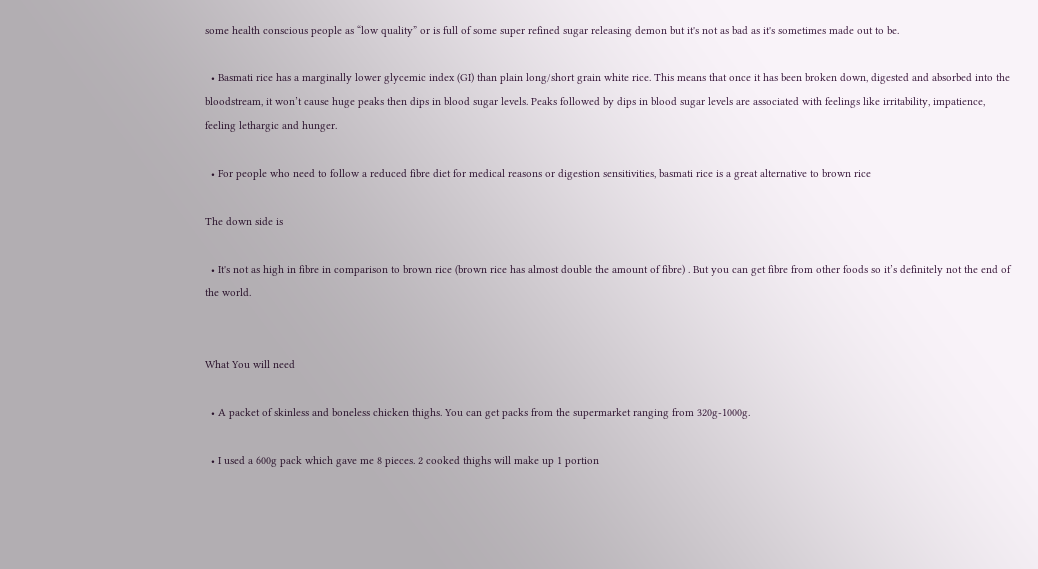some health conscious people as “low quality” or is full of some super refined sugar releasing demon but it's not as bad as it's sometimes made out to be.

  • Basmati rice has a marginally lower glycemic index (GI) than plain long/short grain white rice. This means that once it has been broken down, digested and absorbed into the bloodstream, it won’t cause huge peaks then dips in blood sugar levels. Peaks followed by dips in blood sugar levels are associated with feelings like irritability, impatience, feeling lethargic and hunger.

  • For people who need to follow a reduced fibre diet for medical reasons or digestion sensitivities, basmati rice is a great alternative to brown rice

The down side is

  • It's not as high in fibre in comparison to brown rice (brown rice has almost double the amount of fibre) . But you can get fibre from other foods so it’s definitely not the end of the world.


What You will need

  • A packet of skinless and boneless chicken thighs. You can get packs from the supermarket ranging from 320g-1000g.

  • I used a 600g pack which gave me 8 pieces. 2 cooked thighs will make up 1 portion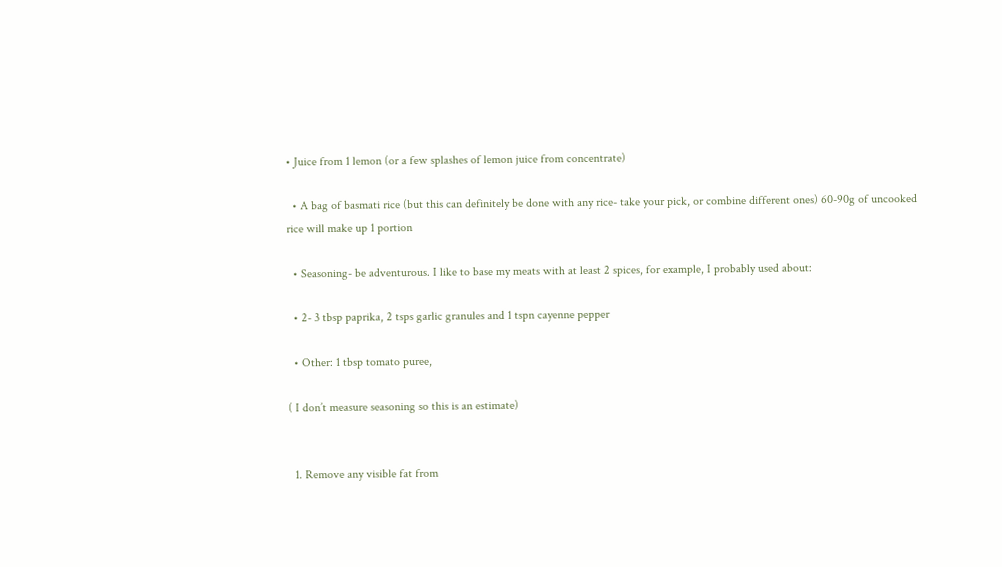• Juice from 1 lemon (or a few splashes of lemon juice from concentrate)

  • A bag of basmati rice (but this can definitely be done with any rice- take your pick, or combine different ones) 60-90g of uncooked rice will make up 1 portion

  • Seasoning- be adventurous. I like to base my meats with at least 2 spices, for example, I probably used about:

  • 2- 3 tbsp paprika, 2 tsps garlic granules and 1 tspn cayenne pepper

  • Other: 1 tbsp tomato puree,

( I don’t measure seasoning so this is an estimate)


  1. Remove any visible fat from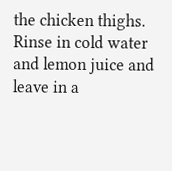the chicken thighs. Rinse in cold water and lemon juice and leave in a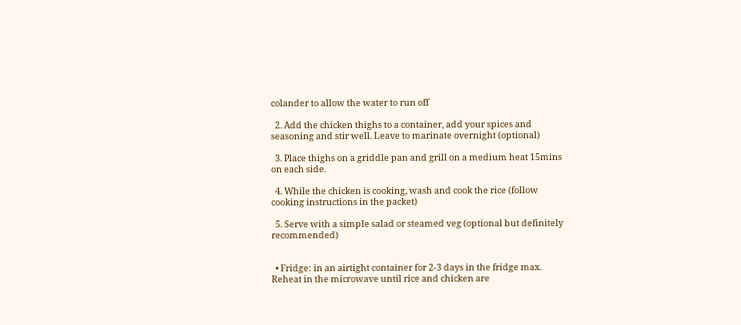colander to allow the water to run off

  2. Add the chicken thighs to a container, add your spices and seasoning and stir well. Leave to marinate overnight (optional)

  3. Place thighs on a griddle pan and grill on a medium heat 15mins on each side.

  4. While the chicken is cooking, wash and cook the rice (follow cooking instructions in the packet)

  5. Serve with a simple salad or steamed veg (optional but definitely recommended)


  • Fridge: in an airtight container for 2-3 days in the fridge max. Reheat in the microwave until rice and chicken are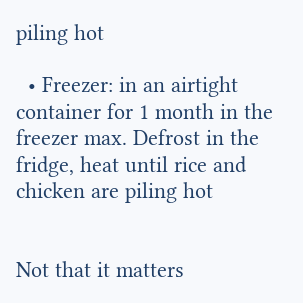piling hot

  • Freezer: in an airtight container for 1 month in the freezer max. Defrost in the fridge, heat until rice and chicken are piling hot


Not that it matters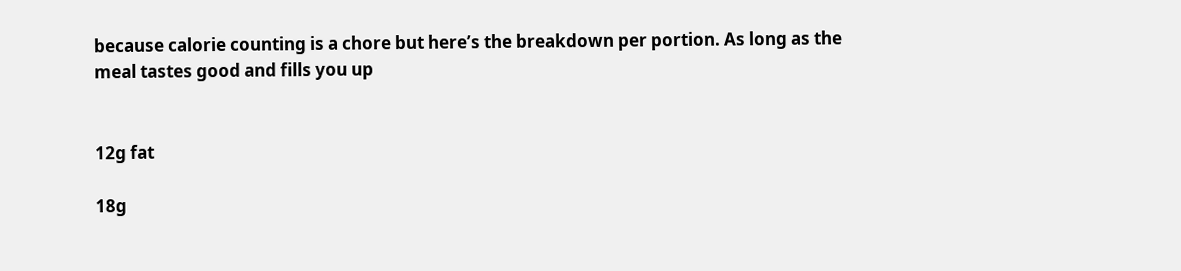because calorie counting is a chore but here’s the breakdown per portion. As long as the meal tastes good and fills you up


12g fat

18g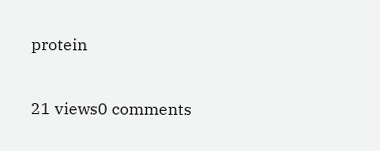protein

21 views0 comments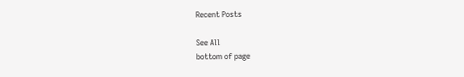Recent Posts

See All
bottom of page